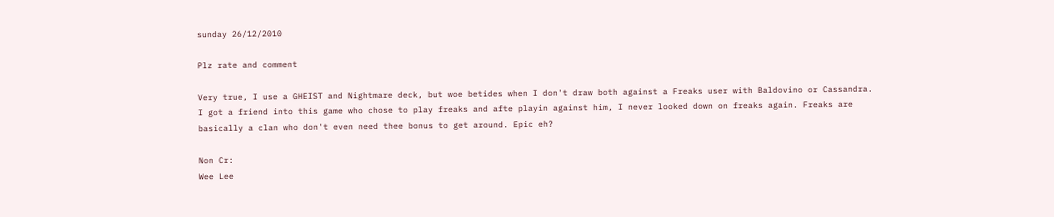sunday 26/12/2010

Plz rate and comment

Very true, I use a GHEIST and Nightmare deck, but woe betides when I don't draw both against a Freaks user with Baldovino or Cassandra. I got a friend into this game who chose to play freaks and afte playin against him, I never looked down on freaks again. Freaks are basically a clan who don't even need thee bonus to get around. Epic eh?

Non Cr:
Wee Lee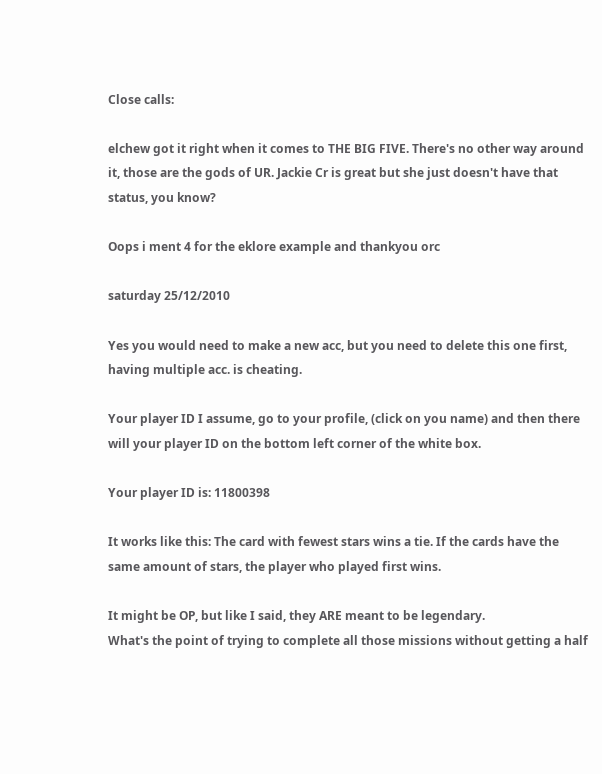Close calls:

elchew got it right when it comes to THE BIG FIVE. There's no other way around it, those are the gods of UR. Jackie Cr is great but she just doesn't have that status, you know?

Oops i ment 4 for the eklore example and thankyou orc

saturday 25/12/2010

Yes you would need to make a new acc, but you need to delete this one first, having multiple acc. is cheating.

Your player ID I assume, go to your profile, (click on you name) and then there will your player ID on the bottom left corner of the white box.

Your player ID is: 11800398

It works like this: The card with fewest stars wins a tie. If the cards have the same amount of stars, the player who played first wins.

It might be OP, but like I said, they ARE meant to be legendary.
What's the point of trying to complete all those missions without getting a half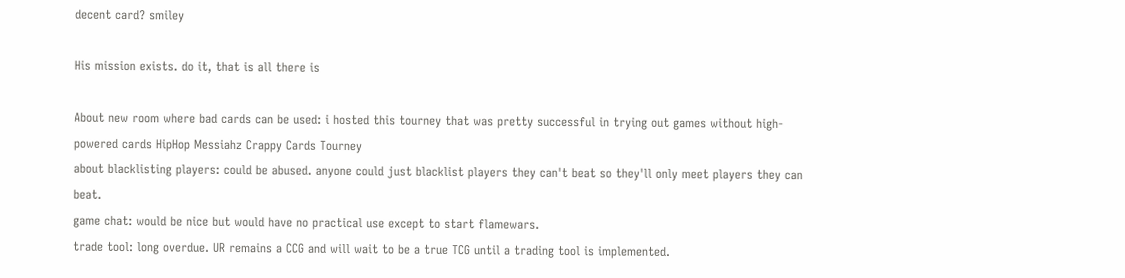decent card? smiley

His mission exists. do it, that is all there is

About new room where bad cards can be used: i hosted this tourney that was pretty successful in trying out games without high-powered cards HipHop Messiahz Crappy Cards Tourney
about blacklisting players: could be abused. anyone could just blacklist players they can't beat so they'll only meet players they can beat.
game chat: would be nice but would have no practical use except to start flamewars.
trade tool: long overdue. UR remains a CCG and will wait to be a true TCG until a trading tool is implemented.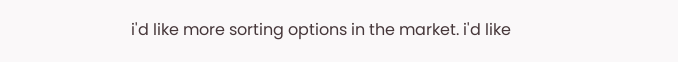i'd like more sorting options in the market. i'd like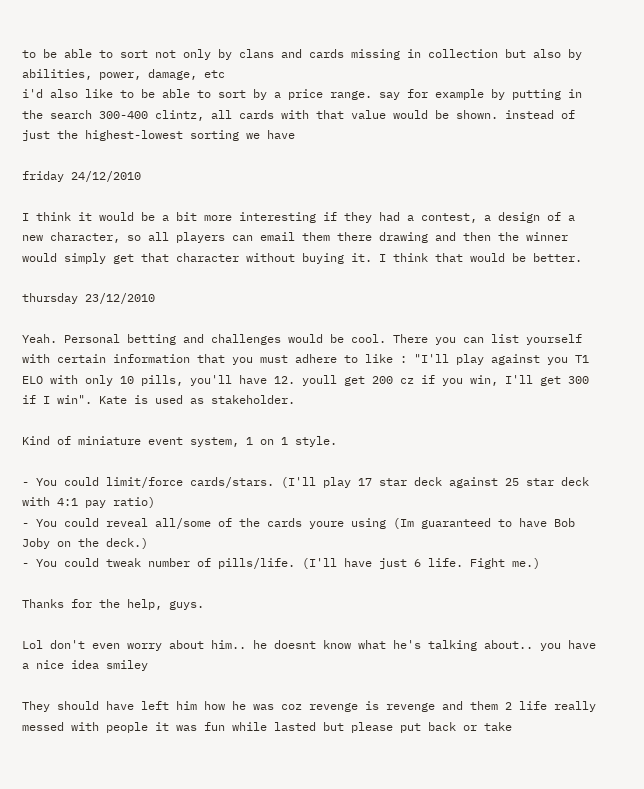to be able to sort not only by clans and cards missing in collection but also by abilities, power, damage, etc
i'd also like to be able to sort by a price range. say for example by putting in the search 300-400 clintz, all cards with that value would be shown. instead of just the highest-lowest sorting we have

friday 24/12/2010

I think it would be a bit more interesting if they had a contest, a design of a new character, so all players can email them there drawing and then the winner would simply get that character without buying it. I think that would be better.

thursday 23/12/2010

Yeah. Personal betting and challenges would be cool. There you can list yourself with certain information that you must adhere to like : "I'll play against you T1 ELO with only 10 pills, you'll have 12. youll get 200 cz if you win, I'll get 300 if I win". Kate is used as stakeholder.

Kind of miniature event system, 1 on 1 style.

- You could limit/force cards/stars. (I'll play 17 star deck against 25 star deck with 4:1 pay ratio)
- You could reveal all/some of the cards youre using (Im guaranteed to have Bob Joby on the deck.)
- You could tweak number of pills/life. (I'll have just 6 life. Fight me.)

Thanks for the help, guys.

Lol don't even worry about him.. he doesnt know what he's talking about.. you have a nice idea smiley

They should have left him how he was coz revenge is revenge and them 2 life really messed with people it was fun while lasted but please put back or take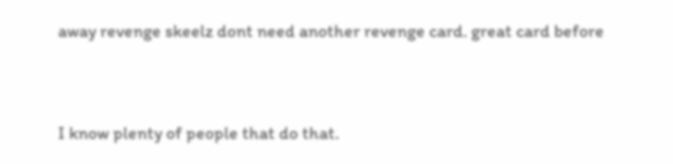away revenge skeelz dont need another revenge card. great card before


I know plenty of people that do that.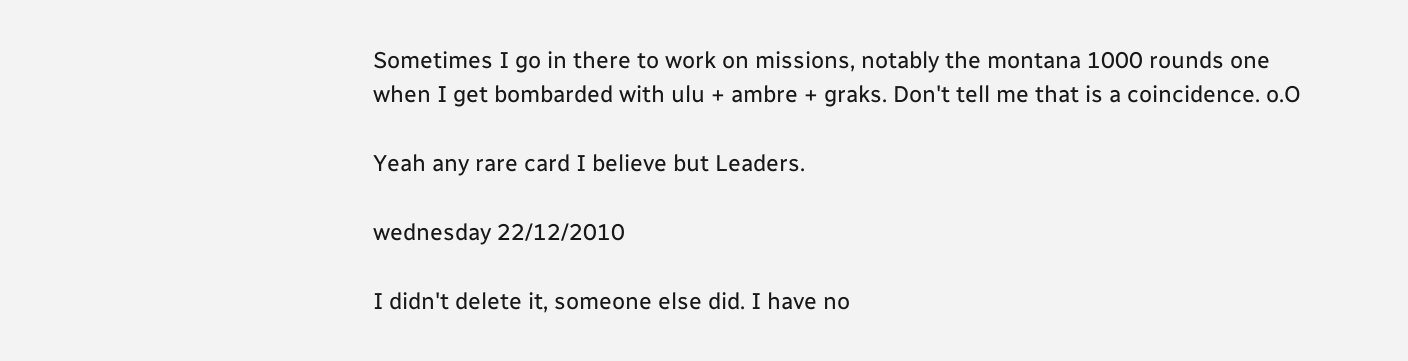Sometimes I go in there to work on missions, notably the montana 1000 rounds one when I get bombarded with ulu + ambre + graks. Don't tell me that is a coincidence. o.O

Yeah any rare card I believe but Leaders.

wednesday 22/12/2010

I didn't delete it, someone else did. I have no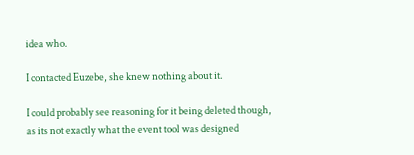idea who.

I contacted Euzebe, she knew nothing about it.

I could probably see reasoning for it being deleted though, as its not exactly what the event tool was designed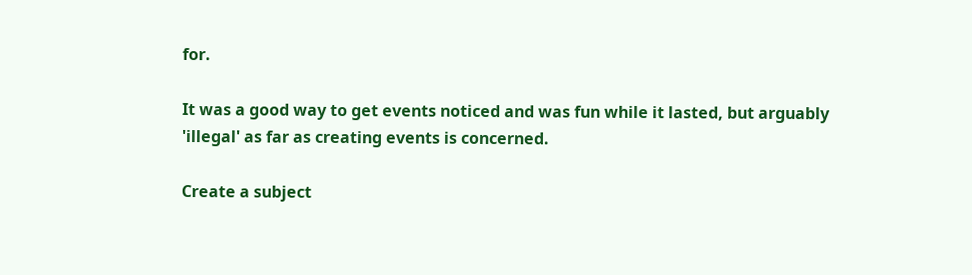for.

It was a good way to get events noticed and was fun while it lasted, but arguably 'illegal' as far as creating events is concerned.

Create a subject